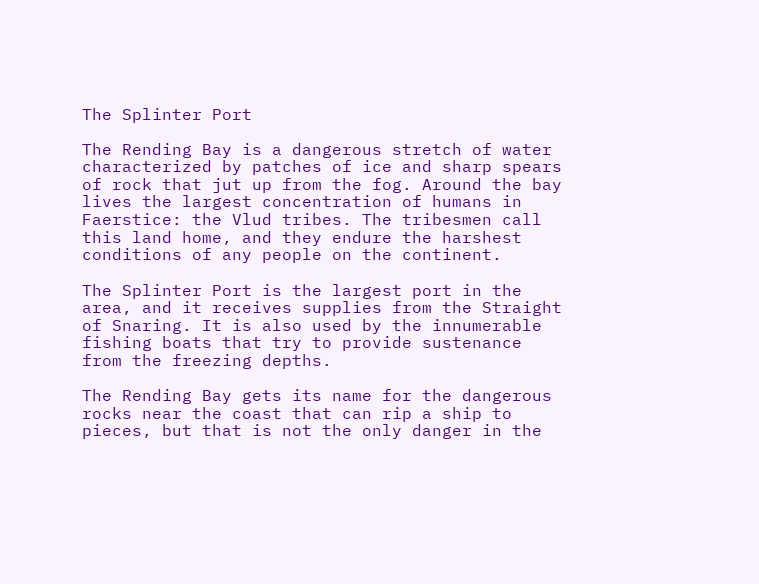The Splinter Port

The Rending Bay is a dangerous stretch of water characterized by patches of ice and sharp spears of rock that jut up from the fog. Around the bay lives the largest concentration of humans in Faerstice: the Vlud tribes. The tribesmen call this land home, and they endure the harshest conditions of any people on the continent.

The Splinter Port is the largest port in the area, and it receives supplies from the Straight of Snaring. It is also used by the innumerable fishing boats that try to provide sustenance from the freezing depths.

The Rending Bay gets its name for the dangerous rocks near the coast that can rip a ship to pieces, but that is not the only danger in the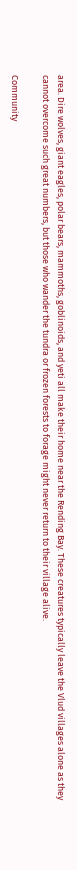area. Dire wolves, giant eagles, polar bears, mammoths, goblinoids, and yeti all make their home near the Rending Bay. These creatures typically leave the Vlud villages alone as they cannot overcome such great numbers, but those who wander the tundra or frozen forests to forage might never return to their village alive.

Community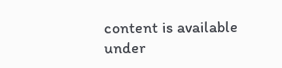content is available under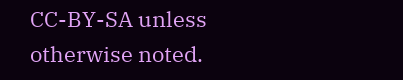CC-BY-SA unless otherwise noted.